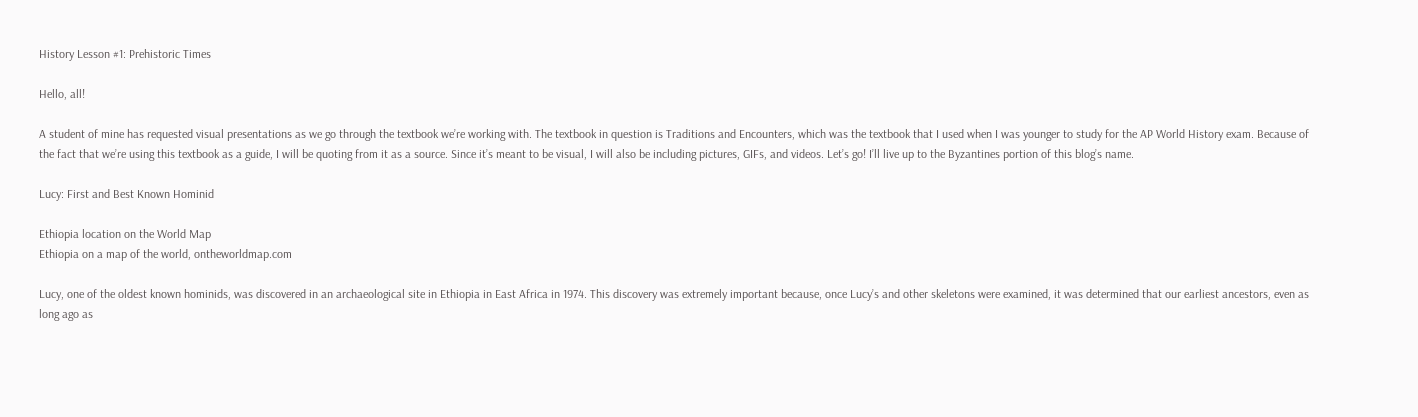History Lesson #1: Prehistoric Times

Hello, all!

A student of mine has requested visual presentations as we go through the textbook we’re working with. The textbook in question is Traditions and Encounters, which was the textbook that I used when I was younger to study for the AP World History exam. Because of the fact that we’re using this textbook as a guide, I will be quoting from it as a source. Since it’s meant to be visual, I will also be including pictures, GIFs, and videos. Let’s go! I’ll live up to the Byzantines portion of this blog’s name.

Lucy: First and Best Known Hominid

Ethiopia location on the World Map
Ethiopia on a map of the world, ontheworldmap.com

Lucy, one of the oldest known hominids, was discovered in an archaeological site in Ethiopia in East Africa in 1974. This discovery was extremely important because, once Lucy’s and other skeletons were examined, it was determined that our earliest ancestors, even as long ago as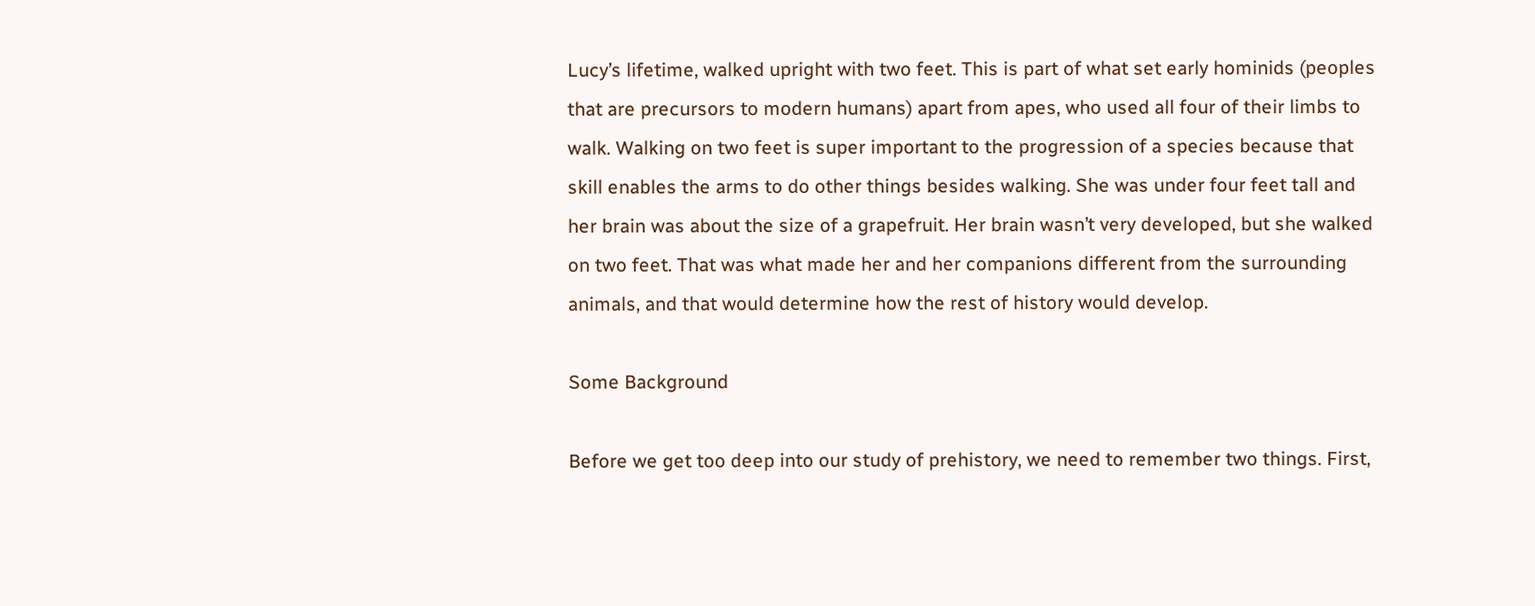Lucy’s lifetime, walked upright with two feet. This is part of what set early hominids (peoples that are precursors to modern humans) apart from apes, who used all four of their limbs to walk. Walking on two feet is super important to the progression of a species because that skill enables the arms to do other things besides walking. She was under four feet tall and her brain was about the size of a grapefruit. Her brain wasn’t very developed, but she walked on two feet. That was what made her and her companions different from the surrounding animals, and that would determine how the rest of history would develop.

Some Background

Before we get too deep into our study of prehistory, we need to remember two things. First,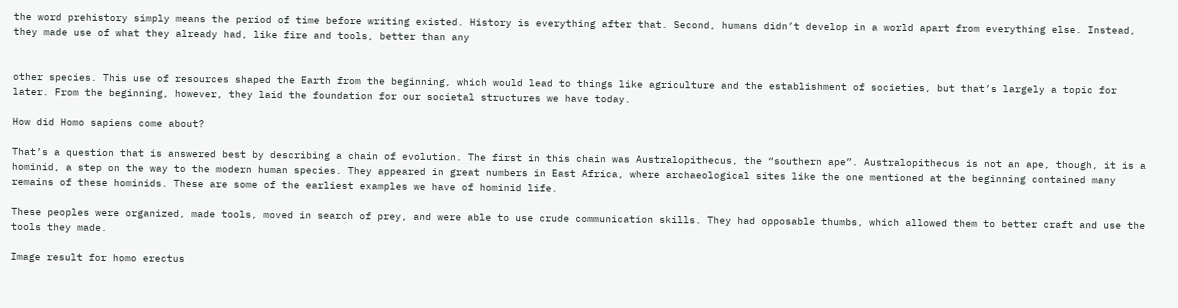the word prehistory simply means the period of time before writing existed. History is everything after that. Second, humans didn’t develop in a world apart from everything else. Instead, they made use of what they already had, like fire and tools, better than any


other species. This use of resources shaped the Earth from the beginning, which would lead to things like agriculture and the establishment of societies, but that’s largely a topic for later. From the beginning, however, they laid the foundation for our societal structures we have today.

How did Homo sapiens come about?

That’s a question that is answered best by describing a chain of evolution. The first in this chain was Australopithecus, the “southern ape”. Australopithecus is not an ape, though, it is a hominid, a step on the way to the modern human species. They appeared in great numbers in East Africa, where archaeological sites like the one mentioned at the beginning contained many remains of these hominids. These are some of the earliest examples we have of hominid life.

These peoples were organized, made tools, moved in search of prey, and were able to use crude communication skills. They had opposable thumbs, which allowed them to better craft and use the tools they made.

Image result for homo erectus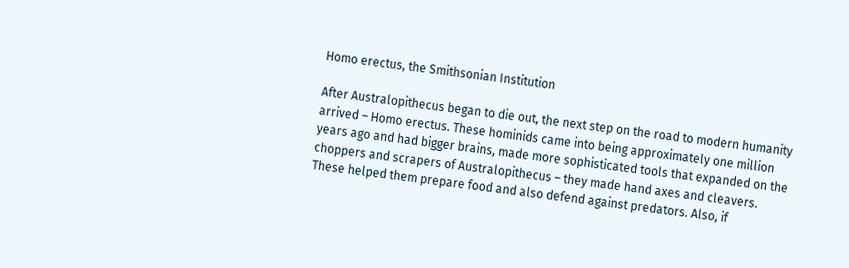Homo erectus, the Smithsonian Institution

After Australopithecus began to die out, the next step on the road to modern humanity arrived – Homo erectus. These hominids came into being approximately one million years ago and had bigger brains, made more sophisticated tools that expanded on the choppers and scrapers of Australopithecus – they made hand axes and cleavers. These helped them prepare food and also defend against predators. Also, if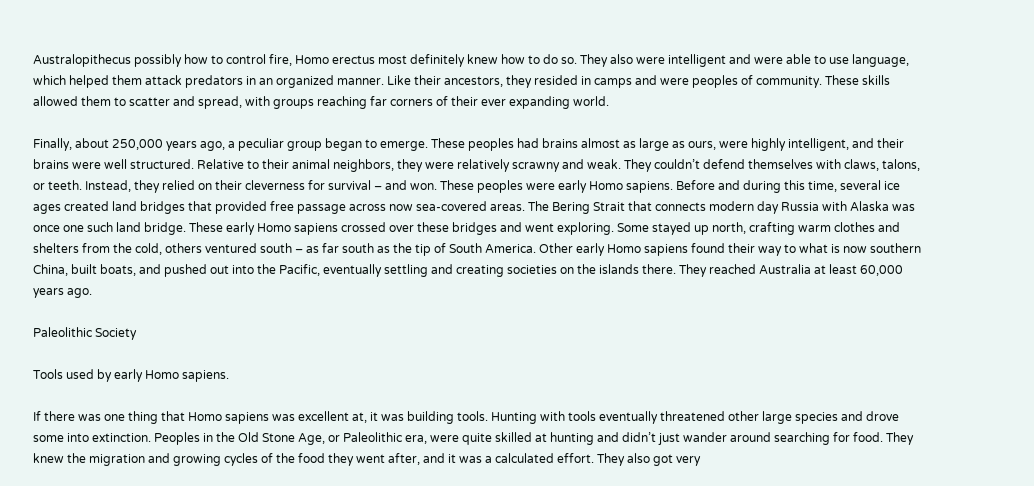Australopithecus possibly how to control fire, Homo erectus most definitely knew how to do so. They also were intelligent and were able to use language, which helped them attack predators in an organized manner. Like their ancestors, they resided in camps and were peoples of community. These skills allowed them to scatter and spread, with groups reaching far corners of their ever expanding world.

Finally, about 250,000 years ago, a peculiar group began to emerge. These peoples had brains almost as large as ours, were highly intelligent, and their brains were well structured. Relative to their animal neighbors, they were relatively scrawny and weak. They couldn’t defend themselves with claws, talons, or teeth. Instead, they relied on their cleverness for survival – and won. These peoples were early Homo sapiens. Before and during this time, several ice ages created land bridges that provided free passage across now sea-covered areas. The Bering Strait that connects modern day Russia with Alaska was once one such land bridge. These early Homo sapiens crossed over these bridges and went exploring. Some stayed up north, crafting warm clothes and shelters from the cold, others ventured south – as far south as the tip of South America. Other early Homo sapiens found their way to what is now southern China, built boats, and pushed out into the Pacific, eventually settling and creating societies on the islands there. They reached Australia at least 60,000 years ago.

Paleolithic Society

Tools used by early Homo sapiens.

If there was one thing that Homo sapiens was excellent at, it was building tools. Hunting with tools eventually threatened other large species and drove some into extinction. Peoples in the Old Stone Age, or Paleolithic era, were quite skilled at hunting and didn’t just wander around searching for food. They knew the migration and growing cycles of the food they went after, and it was a calculated effort. They also got very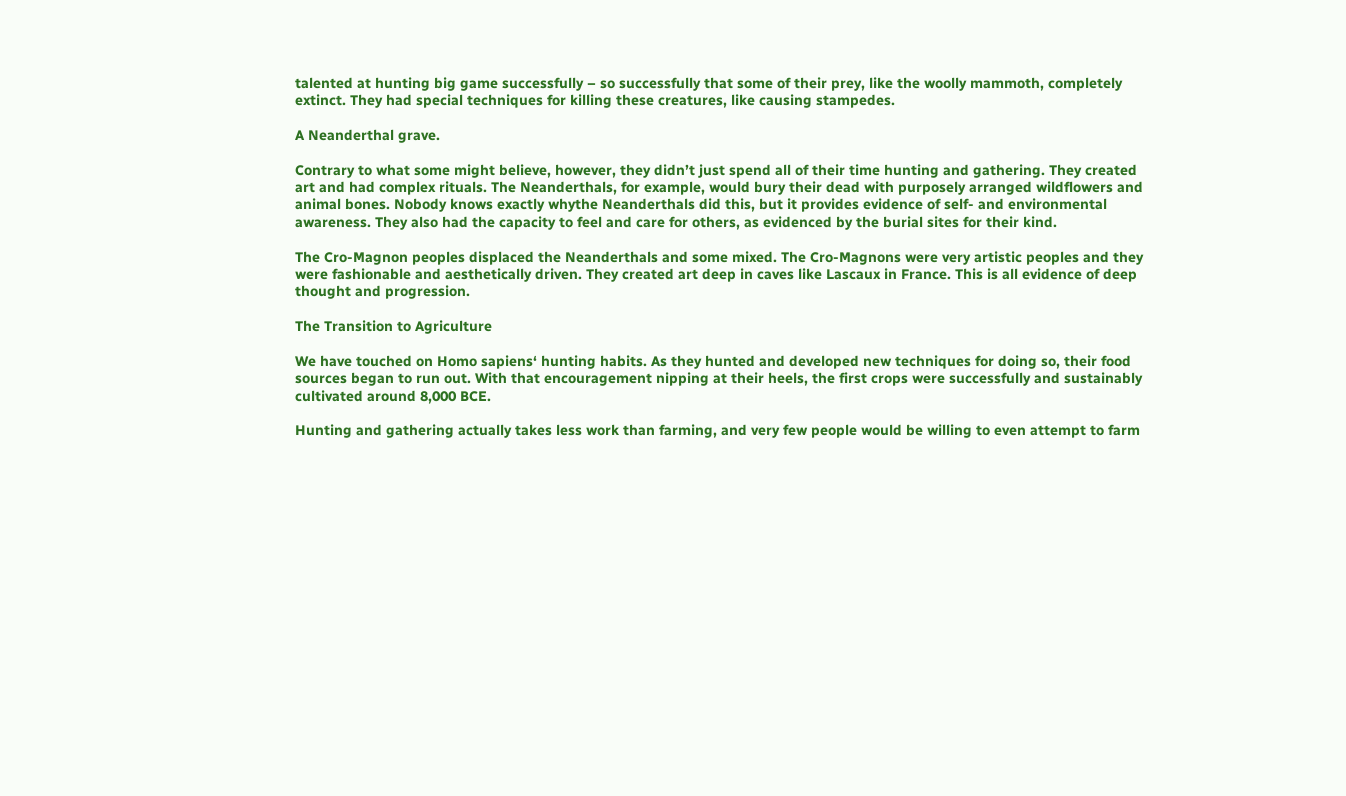talented at hunting big game successfully – so successfully that some of their prey, like the woolly mammoth, completely extinct. They had special techniques for killing these creatures, like causing stampedes.

A Neanderthal grave.

Contrary to what some might believe, however, they didn’t just spend all of their time hunting and gathering. They created art and had complex rituals. The Neanderthals, for example, would bury their dead with purposely arranged wildflowers and animal bones. Nobody knows exactly whythe Neanderthals did this, but it provides evidence of self- and environmental awareness. They also had the capacity to feel and care for others, as evidenced by the burial sites for their kind.

The Cro-Magnon peoples displaced the Neanderthals and some mixed. The Cro-Magnons were very artistic peoples and they were fashionable and aesthetically driven. They created art deep in caves like Lascaux in France. This is all evidence of deep thought and progression.

The Transition to Agriculture

We have touched on Homo sapiens‘ hunting habits. As they hunted and developed new techniques for doing so, their food sources began to run out. With that encouragement nipping at their heels, the first crops were successfully and sustainably cultivated around 8,000 BCE.

Hunting and gathering actually takes less work than farming, and very few people would be willing to even attempt to farm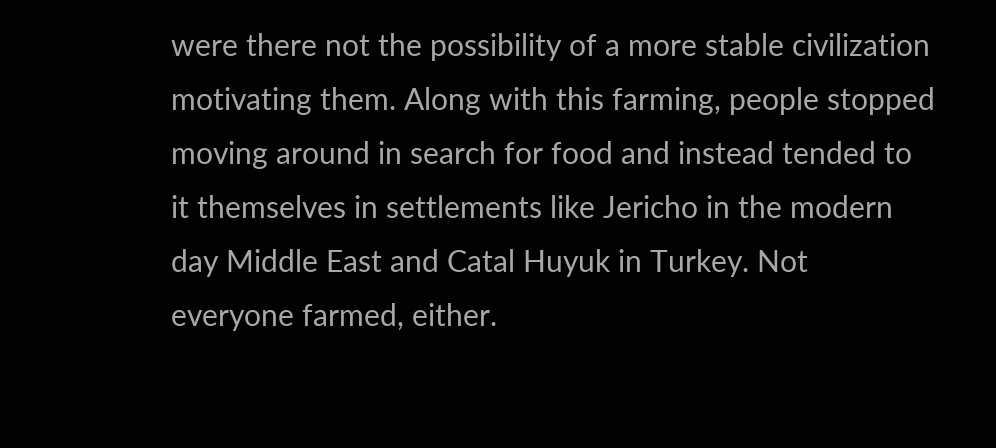were there not the possibility of a more stable civilization motivating them. Along with this farming, people stopped moving around in search for food and instead tended to it themselves in settlements like Jericho in the modern day Middle East and Catal Huyuk in Turkey. Not everyone farmed, either.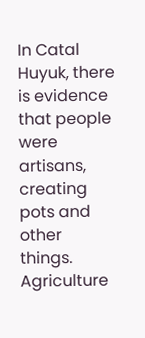In Catal Huyuk, there is evidence that people were artisans, creating pots and other things. Agriculture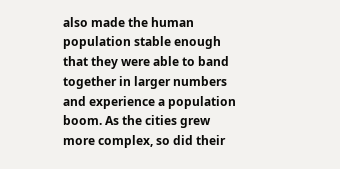also made the human population stable enough that they were able to band together in larger numbers and experience a population boom. As the cities grew more complex, so did their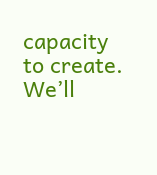capacity to create. We’ll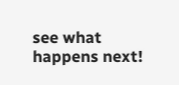see what happens next!